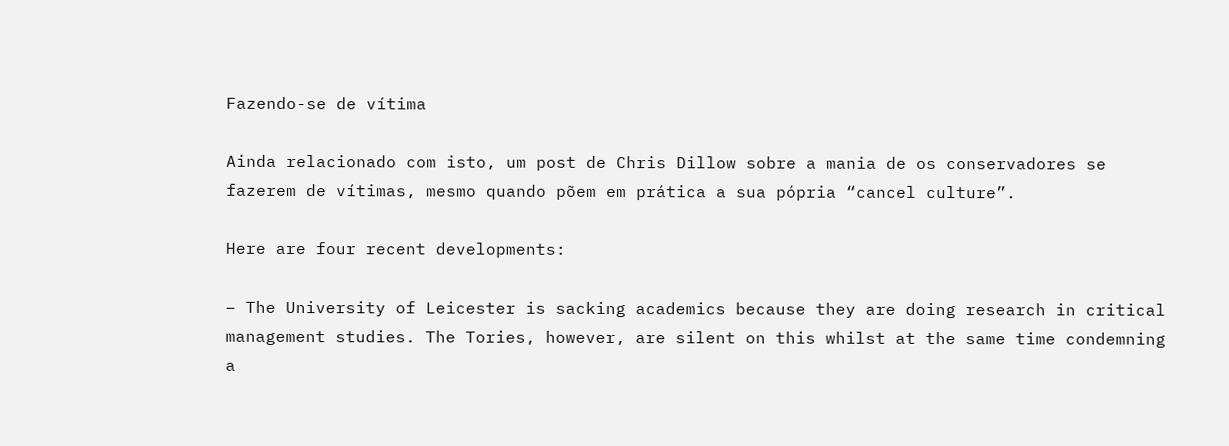Fazendo-se de vítima

Ainda relacionado com isto, um post de Chris Dillow sobre a mania de os conservadores se fazerem de vítimas, mesmo quando põem em prática a sua pópria “cancel culture”.

Here are four recent developments:

– The University of Leicester is sacking academics because they are doing research in critical management studies. The Tories, however, are silent on this whilst at the same time condemning a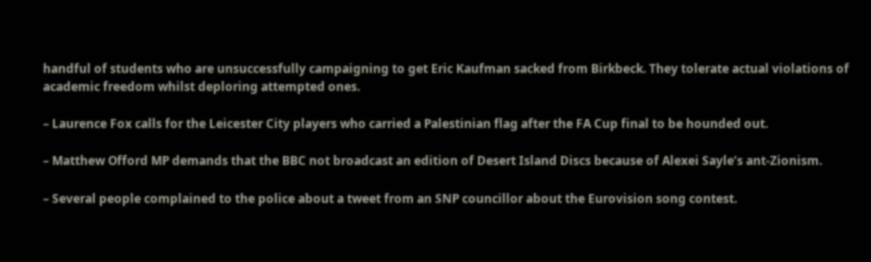handful of students who are unsuccessfully campaigning to get Eric Kaufman sacked from Birkbeck. They tolerate actual violations of academic freedom whilst deploring attempted ones.

– Laurence Fox calls for the Leicester City players who carried a Palestinian flag after the FA Cup final to be hounded out.

– Matthew Offord MP demands that the BBC not broadcast an edition of Desert Island Discs because of Alexei Sayle’s ant-Zionism.

– Several people complained to the police about a tweet from an SNP councillor about the Eurovision song contest.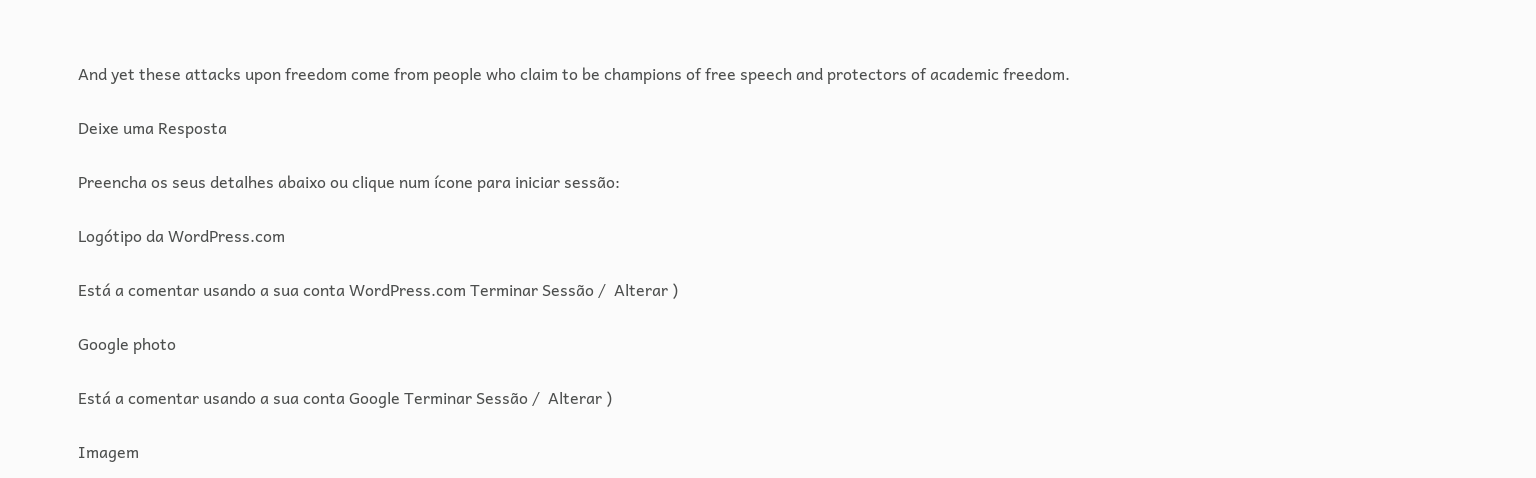And yet these attacks upon freedom come from people who claim to be champions of free speech and protectors of academic freedom.

Deixe uma Resposta

Preencha os seus detalhes abaixo ou clique num ícone para iniciar sessão:

Logótipo da WordPress.com

Está a comentar usando a sua conta WordPress.com Terminar Sessão /  Alterar )

Google photo

Está a comentar usando a sua conta Google Terminar Sessão /  Alterar )

Imagem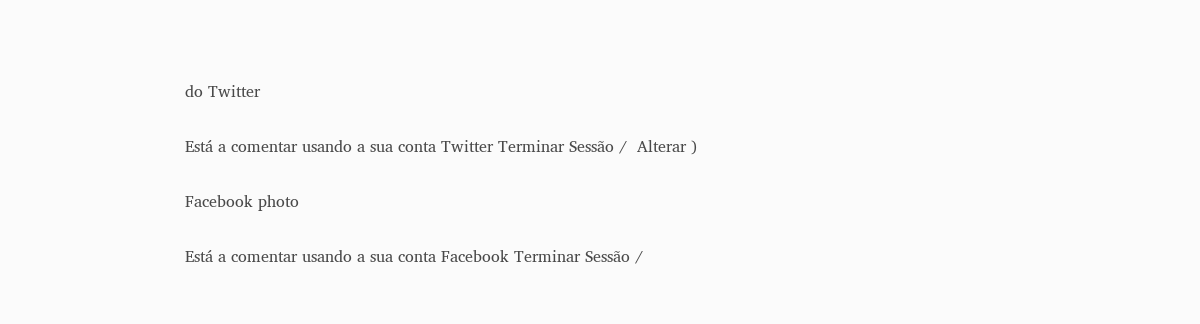do Twitter

Está a comentar usando a sua conta Twitter Terminar Sessão /  Alterar )

Facebook photo

Está a comentar usando a sua conta Facebook Terminar Sessão /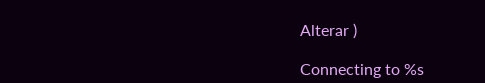Alterar )

Connecting to %s